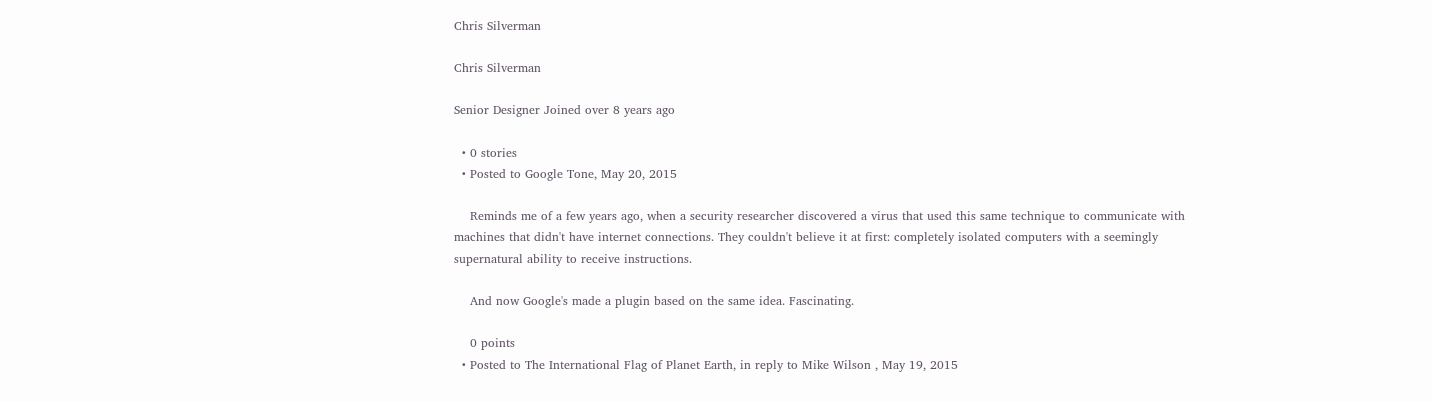Chris Silverman

Chris Silverman

Senior Designer Joined over 8 years ago

  • 0 stories
  • Posted to Google Tone, May 20, 2015

    Reminds me of a few years ago, when a security researcher discovered a virus that used this same technique to communicate with machines that didn't have internet connections. They couldn't believe it at first: completely isolated computers with a seemingly supernatural ability to receive instructions.

    And now Google's made a plugin based on the same idea. Fascinating.

    0 points
  • Posted to The International Flag of Planet Earth, in reply to Mike Wilson , May 19, 2015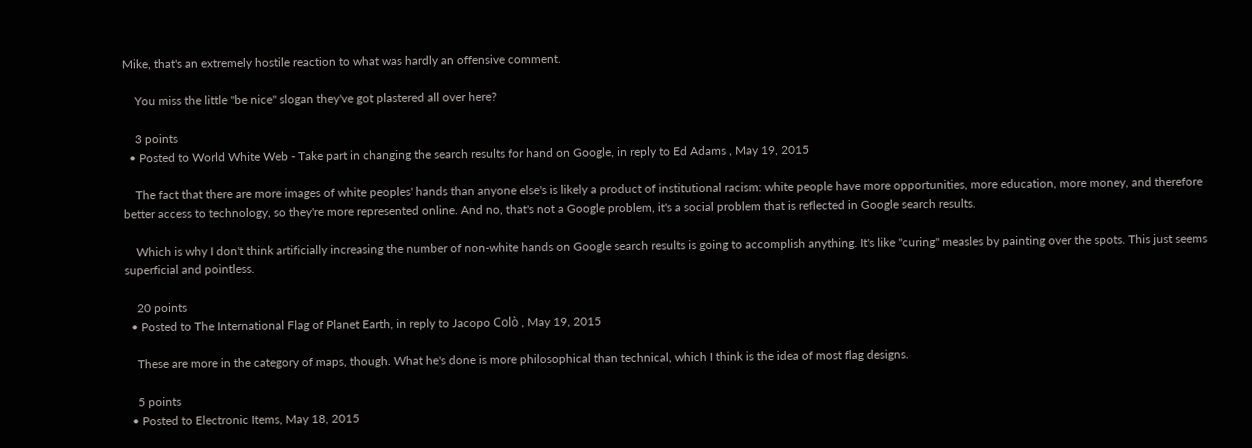Mike, that's an extremely hostile reaction to what was hardly an offensive comment.

    You miss the little "be nice" slogan they've got plastered all over here?

    3 points
  • Posted to World White Web - Take part in changing the search results for hand on Google, in reply to Ed Adams , May 19, 2015

    The fact that there are more images of white peoples' hands than anyone else's is likely a product of institutional racism: white people have more opportunities, more education, more money, and therefore better access to technology, so they're more represented online. And no, that's not a Google problem, it's a social problem that is reflected in Google search results.

    Which is why I don't think artificially increasing the number of non-white hands on Google search results is going to accomplish anything. It's like "curing" measles by painting over the spots. This just seems superficial and pointless.

    20 points
  • Posted to The International Flag of Planet Earth, in reply to Jacopo Colò , May 19, 2015

    These are more in the category of maps, though. What he's done is more philosophical than technical, which I think is the idea of most flag designs.

    5 points
  • Posted to Electronic Items, May 18, 2015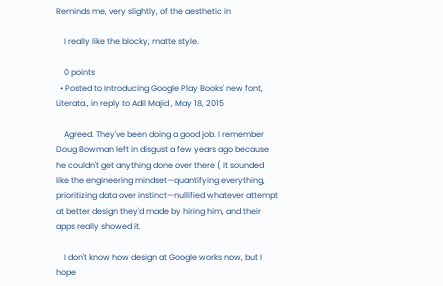Reminds me, very slightly, of the aesthetic in

    I really like the blocky, matte style.

    0 points
  • Posted to Introducing Google Play Books' new font, Literata., in reply to Adil Majid , May 18, 2015

    Agreed. They've been doing a good job. I remember Doug Bowman left in disgust a few years ago because he couldn't get anything done over there ( It sounded like the engineering mindset—quantifying everything, prioritizing data over instinct—nullified whatever attempt at better design they'd made by hiring him, and their apps really showed it.

    I don't know how design at Google works now, but I hope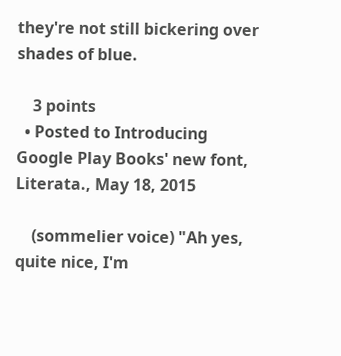they're not still bickering over shades of blue.

    3 points
  • Posted to Introducing Google Play Books' new font, Literata., May 18, 2015

    (sommelier voice) "Ah yes, quite nice, I'm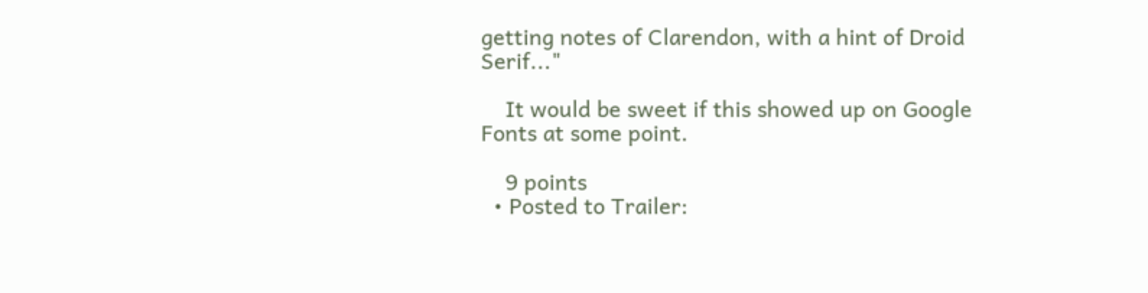getting notes of Clarendon, with a hint of Droid Serif..."

    It would be sweet if this showed up on Google Fonts at some point.

    9 points
  • Posted to Trailer: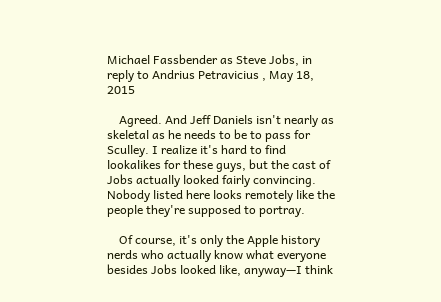Michael Fassbender as Steve Jobs, in reply to Andrius Petravicius , May 18, 2015

    Agreed. And Jeff Daniels isn't nearly as skeletal as he needs to be to pass for Sculley. I realize it's hard to find lookalikes for these guys, but the cast of Jobs actually looked fairly convincing. Nobody listed here looks remotely like the people they're supposed to portray.

    Of course, it's only the Apple history nerds who actually know what everyone besides Jobs looked like, anyway—I think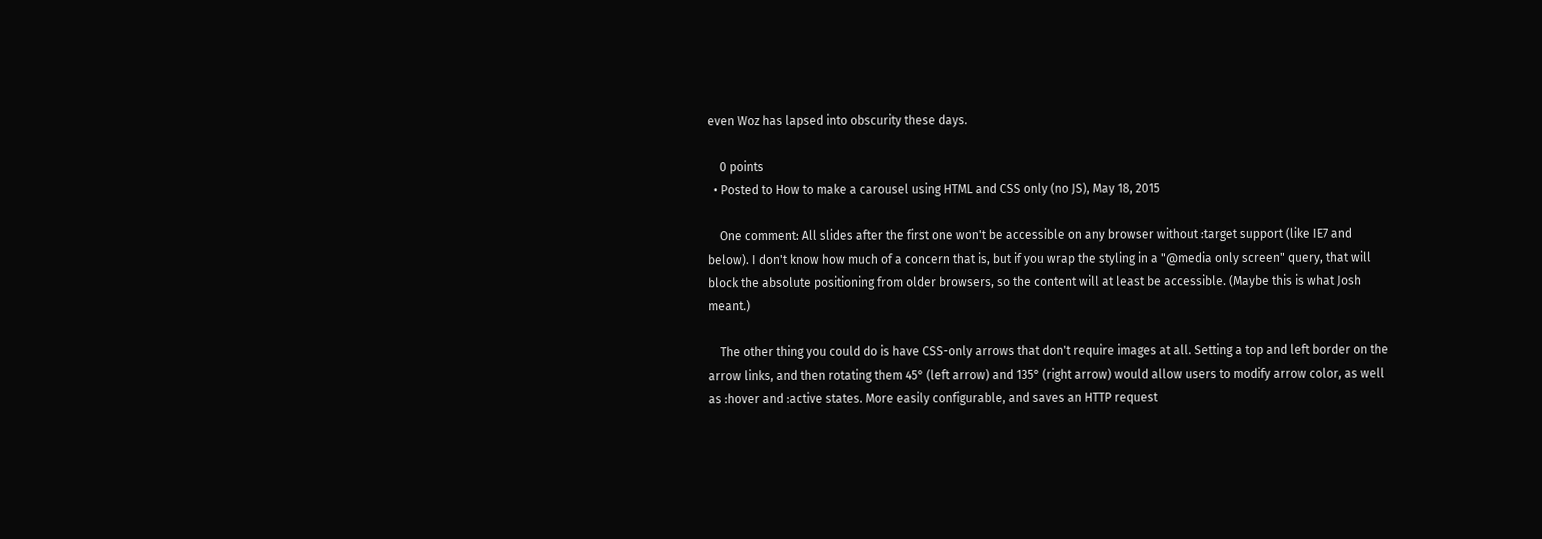even Woz has lapsed into obscurity these days.

    0 points
  • Posted to How to make a carousel using HTML and CSS only (no JS), May 18, 2015

    One comment: All slides after the first one won't be accessible on any browser without :target support (like IE7 and below). I don't know how much of a concern that is, but if you wrap the styling in a "@media only screen" query, that will block the absolute positioning from older browsers, so the content will at least be accessible. (Maybe this is what Josh meant.)

    The other thing you could do is have CSS-only arrows that don't require images at all. Setting a top and left border on the arrow links, and then rotating them 45° (left arrow) and 135° (right arrow) would allow users to modify arrow color, as well as :hover and :active states. More easily configurable, and saves an HTTP request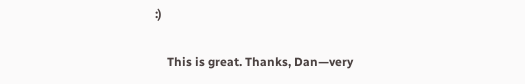:)

    This is great. Thanks, Dan—very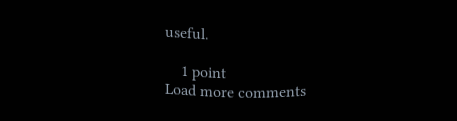useful.

    1 point
Load more comments